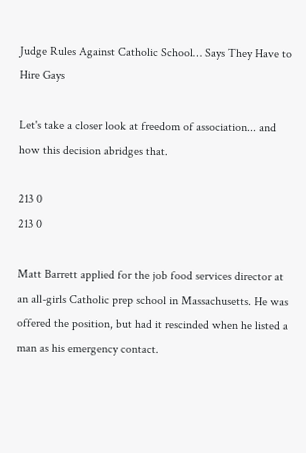Judge Rules Against Catholic School… Says They Have to Hire Gays

Let's take a closer look at freedom of association... and how this decision abridges that.

213 0
213 0

Matt Barrett applied for the job food services director at an all-girls Catholic prep school in Massachusetts. He was offered the position, but had it rescinded when he listed a man as his emergency contact.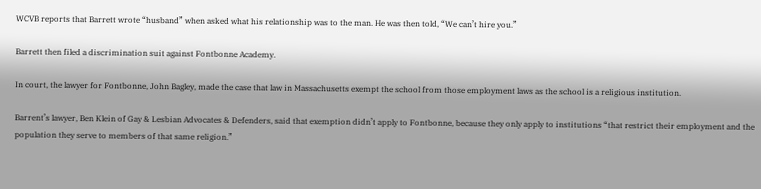WCVB reports that Barrett wrote “husband” when asked what his relationship was to the man. He was then told, “We can’t hire you.”

Barrett then filed a discrimination suit against Fontbonne Academy.

In court, the lawyer for Fontbonne, John Bagley, made the case that law in Massachusetts exempt the school from those employment laws as the school is a religious institution.

Barrent’s lawyer, Ben Klein of Gay & Lesbian Advocates & Defenders, said that exemption didn’t apply to Fontbonne, because they only apply to institutions “that restrict their employment and the population they serve to members of that same religion.”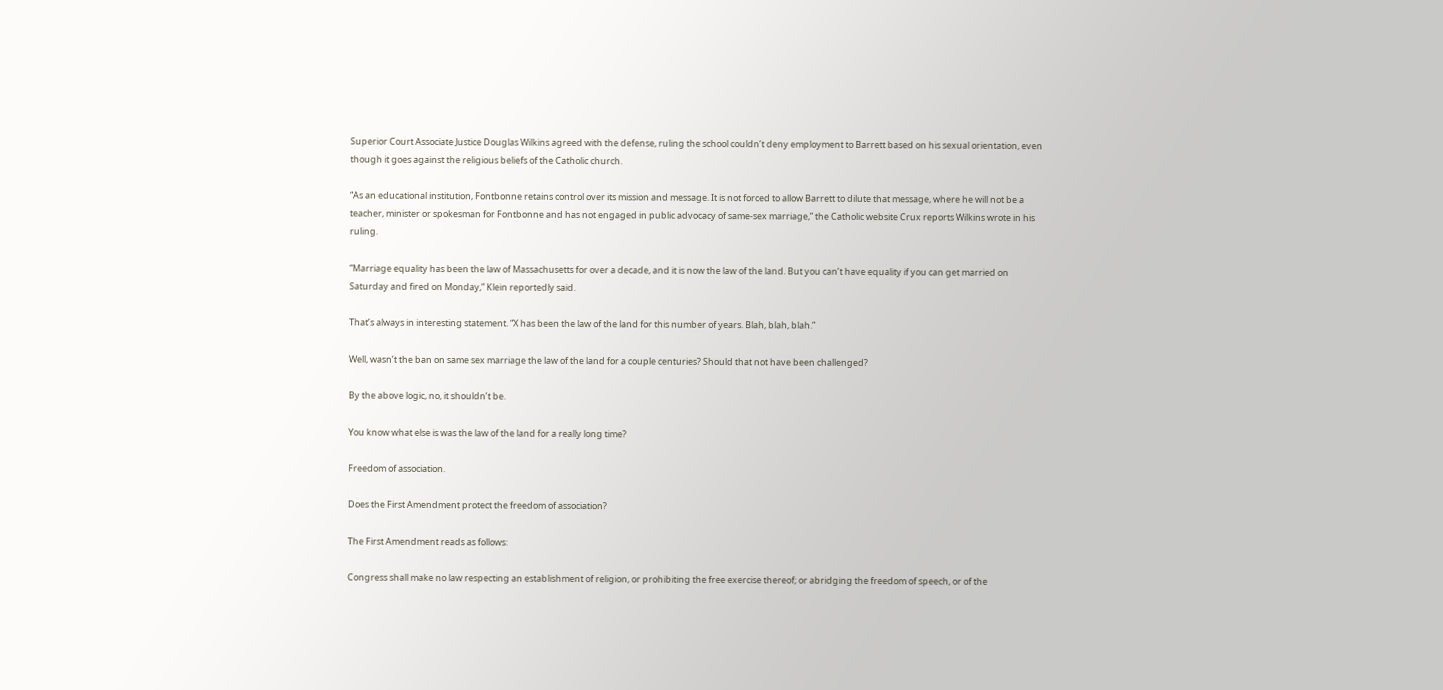Superior Court Associate Justice Douglas Wilkins agreed with the defense, ruling the school couldn’t deny employment to Barrett based on his sexual orientation, even though it goes against the religious beliefs of the Catholic church.

“As an educational institution, Fontbonne retains control over its mission and message. It is not forced to allow Barrett to dilute that message, where he will not be a teacher, minister or spokesman for Fontbonne and has not engaged in public advocacy of same-sex marriage,” the Catholic website Crux reports Wilkins wrote in his ruling.

“Marriage equality has been the law of Massachusetts for over a decade, and it is now the law of the land. But you can’t have equality if you can get married on Saturday and fired on Monday,” Klein reportedly said.

That’s always in interesting statement. “X has been the law of the land for this number of years. Blah, blah, blah.”

Well, wasn’t the ban on same sex marriage the law of the land for a couple centuries? Should that not have been challenged?

By the above logic, no, it shouldn’t be.

You know what else is was the law of the land for a really long time?

Freedom of association.

Does the First Amendment protect the freedom of association?

The First Amendment reads as follows:

Congress shall make no law respecting an establishment of religion, or prohibiting the free exercise thereof; or abridging the freedom of speech, or of the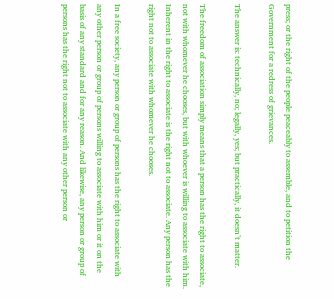press; or the right of the people peaceably to assemble, and to petition the Government for a redress of grievances.

The answer is: technically, no; legally, yes; but practically, it doesn’t matter.

The freedom of association simply means that a person has the right to associate, not with whomever he chooses, but with whoever is willing to associate with him. Inherent in the right to associate is the right not to associate. Any person has the right not to associate with whomever he chooses.

In a free society, any person or group of persons has the right to associate with any other person or group of persons willing to associate with him or it on the basis of any standard and for any reason. And likewise, any person or group of persons has the right not to associate with any other person or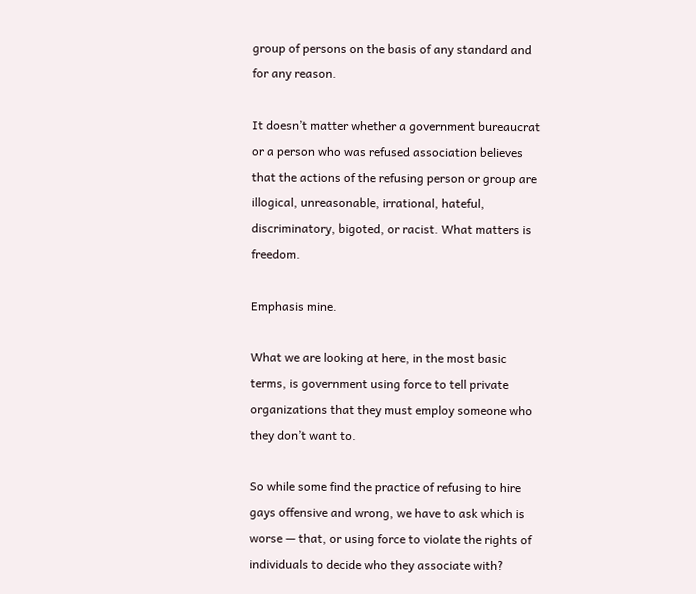group of persons on the basis of any standard and for any reason.

It doesn’t matter whether a government bureaucrat or a person who was refused association believes that the actions of the refusing person or group are illogical, unreasonable, irrational, hateful, discriminatory, bigoted, or racist. What matters is freedom.

Emphasis mine.

What we are looking at here, in the most basic terms, is government using force to tell private organizations that they must employ someone who they don’t want to.

So while some find the practice of refusing to hire gays offensive and wrong, we have to ask which is worse — that, or using force to violate the rights of individuals to decide who they associate with?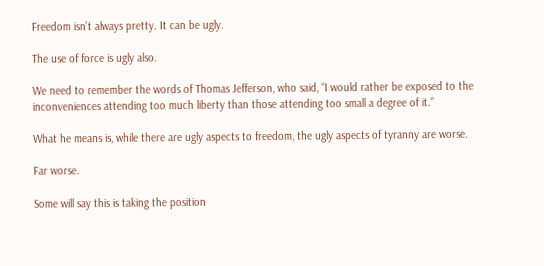Freedom isn’t always pretty. It can be ugly.

The use of force is ugly also.

We need to remember the words of Thomas Jefferson, who said, “I would rather be exposed to the inconveniences attending too much liberty than those attending too small a degree of it.”

What he means is, while there are ugly aspects to freedom, the ugly aspects of tyranny are worse.

Far worse.

Some will say this is taking the position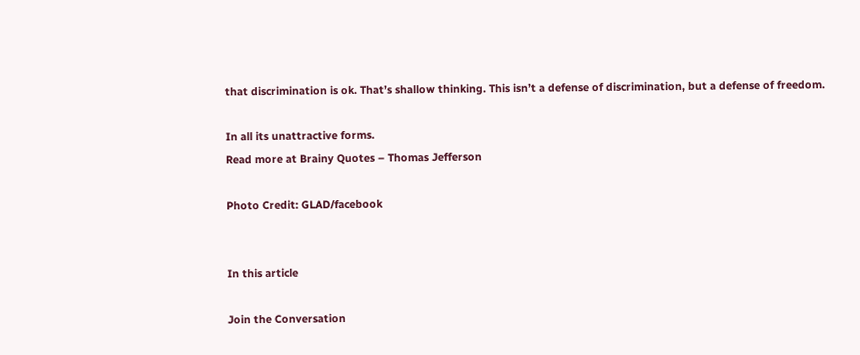that discrimination is ok. That’s shallow thinking. This isn’t a defense of discrimination, but a defense of freedom.

In all its unattractive forms.
Read more at Brainy Quotes – Thomas Jefferson

Photo Credit: GLAD/facebook


In this article

Join the Conversation